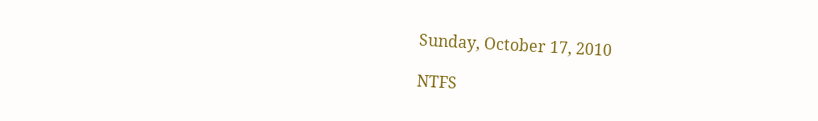Sunday, October 17, 2010

NTFS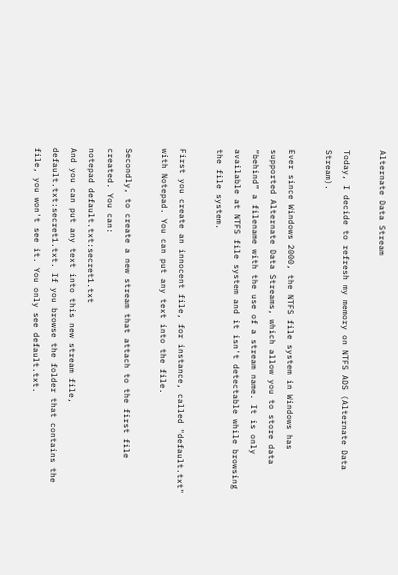Alternate Data Stream

Today, I decide to refresh my memory on NTFS ADS (Alternate Data Stream).

Ever since Windows 2000, the NTFS file system in Windows has supported Alternate Data Streams, which allow you to store data “behind” a filename with the use of a stream name. It is only available at NTFS file system and it isn't detectable while browsing the file system.

First you create an innocent file, for instance, called "default.txt" with Notepad. You can put any text into the file.

Secondly, to create a new stream that attach to the first file created. You can:
notepad default.txt:secret1.txt
And you can put any text into this new stream file, default.txt:secret1.txt. If you browse the folder that contains the file, you won't see it. You only see default.txt.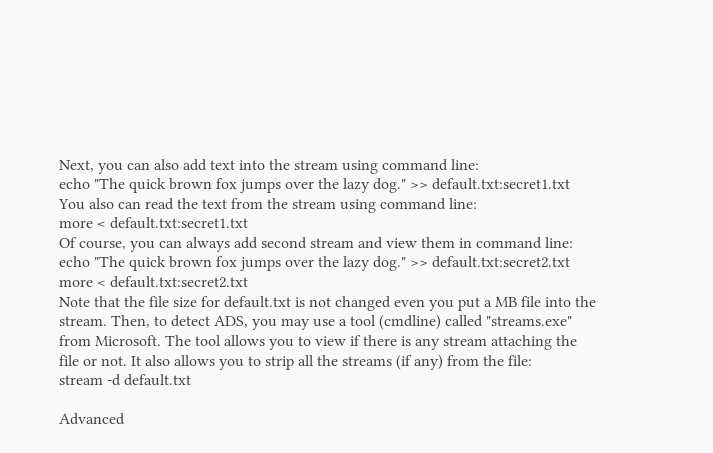Next, you can also add text into the stream using command line:
echo "The quick brown fox jumps over the lazy dog." >> default.txt:secret1.txt
You also can read the text from the stream using command line:
more < default.txt:secret1.txt
Of course, you can always add second stream and view them in command line:
echo "The quick brown fox jumps over the lazy dog." >> default.txt:secret2.txt
more < default.txt:secret2.txt
Note that the file size for default.txt is not changed even you put a MB file into the stream. Then, to detect ADS, you may use a tool (cmdline) called "streams.exe" from Microsoft. The tool allows you to view if there is any stream attaching the file or not. It also allows you to strip all the streams (if any) from the file:
stream -d default.txt

Advanced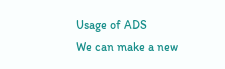Usage of ADS
We can make a new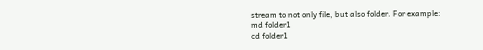stream to not only file, but also folder. For example:
md folder1
cd folder1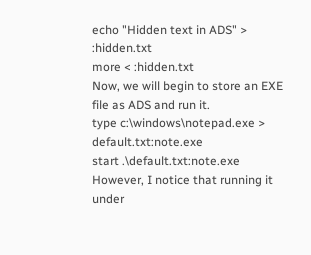echo "Hidden text in ADS" > :hidden.txt
more < :hidden.txt
Now, we will begin to store an EXE file as ADS and run it.
type c:\windows\notepad.exe >  default.txt:note.exe
start .\default.txt:note.exe
However, I notice that running it under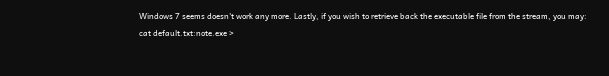Windows 7 seems doesn't work any more. Lastly, if you wish to retrieve back the executable file from the stream, you may:
cat default.txt:note.exe >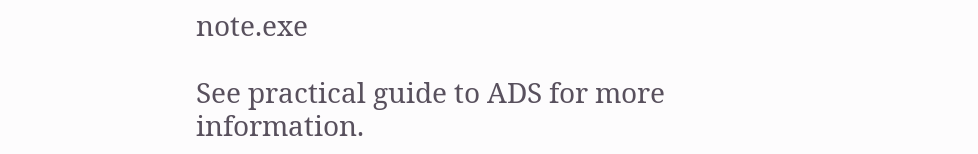note.exe

See practical guide to ADS for more information.